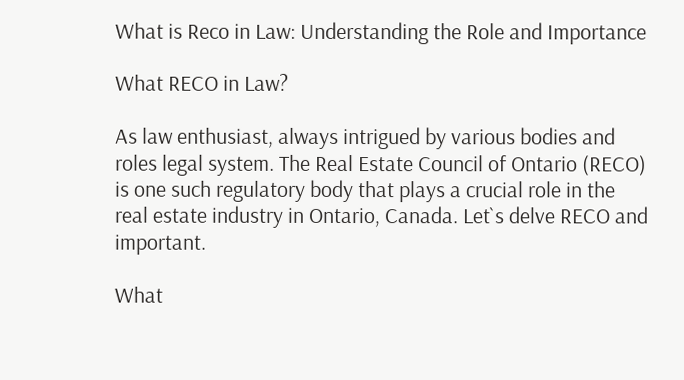What is Reco in Law: Understanding the Role and Importance

What RECO in Law?

As law enthusiast, always intrigued by various bodies and roles legal system. The Real Estate Council of Ontario (RECO) is one such regulatory body that plays a crucial role in the real estate industry in Ontario, Canada. Let`s delve RECO and important.

What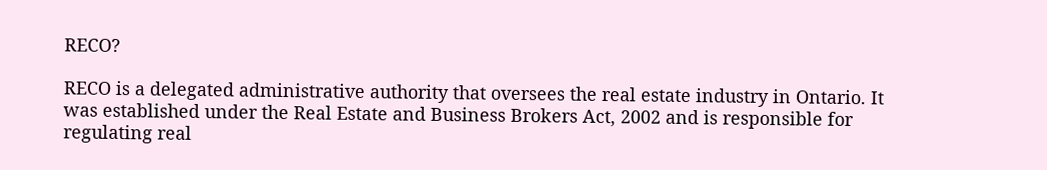RECO?

RECO is a delegated administrative authority that oversees the real estate industry in Ontario. It was established under the Real Estate and Business Brokers Act, 2002 and is responsible for regulating real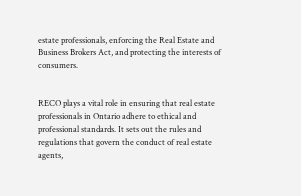estate professionals, enforcing the Real Estate and Business Brokers Act, and protecting the interests of consumers.


RECO plays a vital role in ensuring that real estate professionals in Ontario adhere to ethical and professional standards. It sets out the rules and regulations that govern the conduct of real estate agents,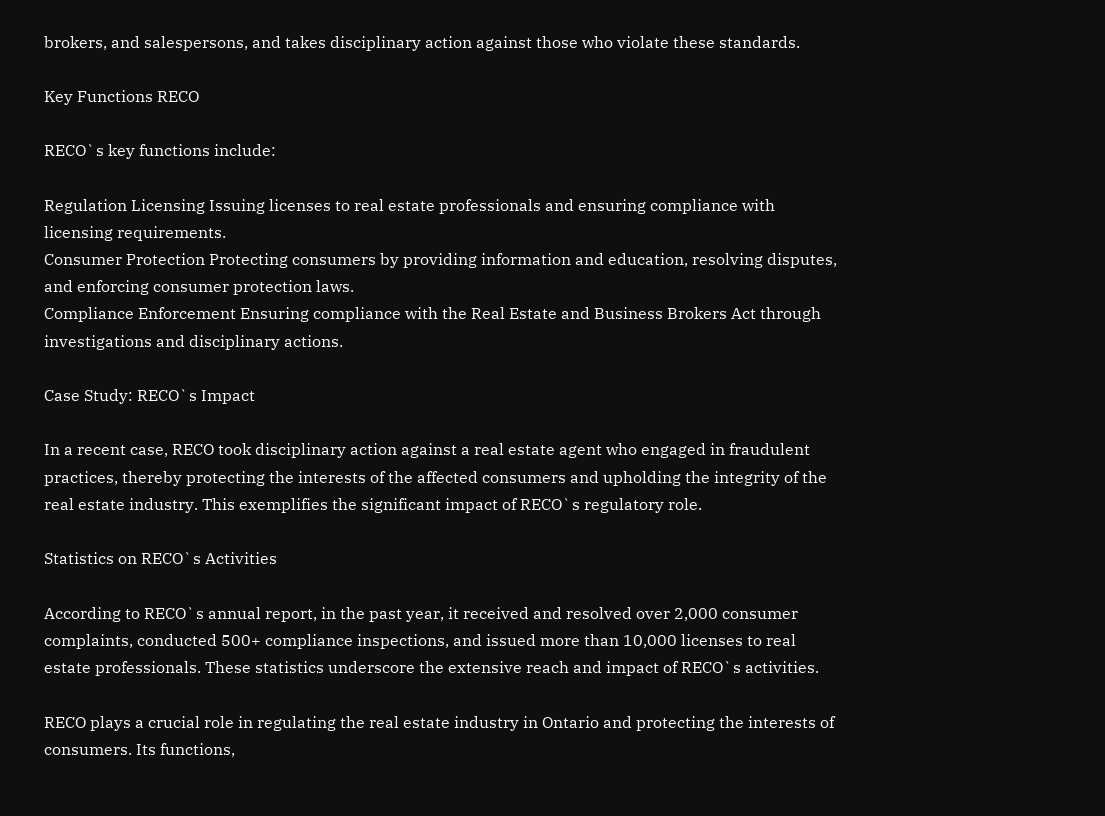brokers, and salespersons, and takes disciplinary action against those who violate these standards.

Key Functions RECO

RECO`s key functions include:

Regulation Licensing Issuing licenses to real estate professionals and ensuring compliance with licensing requirements.
Consumer Protection Protecting consumers by providing information and education, resolving disputes, and enforcing consumer protection laws.
Compliance Enforcement Ensuring compliance with the Real Estate and Business Brokers Act through investigations and disciplinary actions.

Case Study: RECO`s Impact

In a recent case, RECO took disciplinary action against a real estate agent who engaged in fraudulent practices, thereby protecting the interests of the affected consumers and upholding the integrity of the real estate industry. This exemplifies the significant impact of RECO`s regulatory role.

Statistics on RECO`s Activities

According to RECO`s annual report, in the past year, it received and resolved over 2,000 consumer complaints, conducted 500+ compliance inspections, and issued more than 10,000 licenses to real estate professionals. These statistics underscore the extensive reach and impact of RECO`s activities.

RECO plays a crucial role in regulating the real estate industry in Ontario and protecting the interests of consumers. Its functions,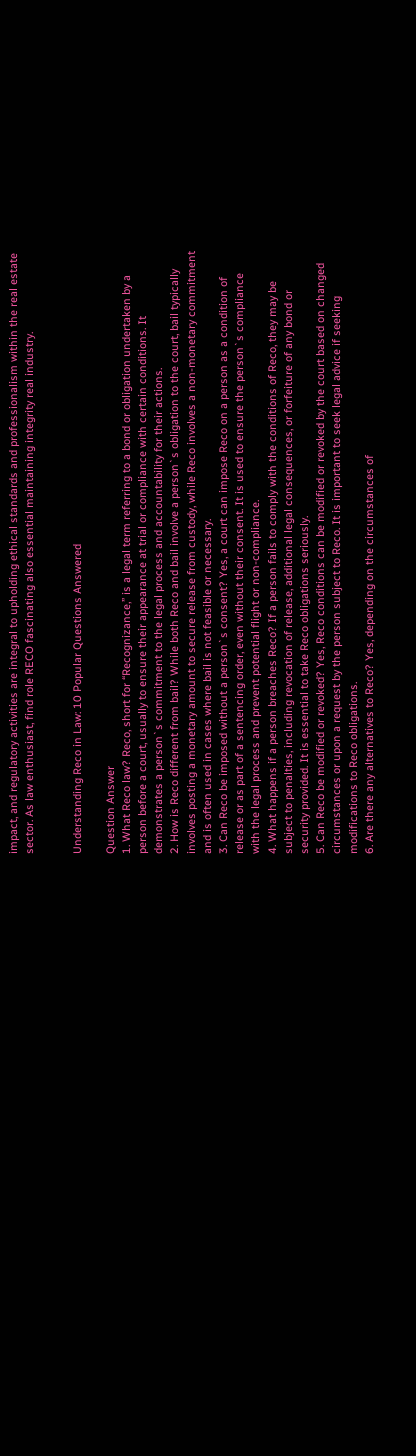impact, and regulatory activities are integral to upholding ethical standards and professionalism within the real estate sector. As law enthusiast, find role RECO fascinating also essential maintaining integrity real industry.


Understanding Reco in Law: 10 Popular Questions Answered

Question Answer
1. What Reco law? Reco, short for “Recognizance,” is a legal term referring to a bond or obligation undertaken by a person before a court, usually to ensure their appearance at trial or compliance with certain conditions. It demonstrates a person`s commitment to the legal process and accountability for their actions.
2. How is Reco different from bail? While both Reco and bail involve a person`s obligation to the court, bail typically involves posting a monetary amount to secure release from custody, while Reco involves a non-monetary commitment and is often used in cases where bail is not feasible or necessary.
3. Can Reco be imposed without a person`s consent? Yes, a court can impose Reco on a person as a condition of release or as part of a sentencing order, even without their consent. It is used to ensure the person`s compliance with the legal process and prevent potential flight or non-compliance.
4. What happens if a person breaches Reco? If a person fails to comply with the conditions of Reco, they may be subject to penalties, including revocation of release, additional legal consequences, or forfeiture of any bond or security provided. It is essential to take Reco obligations seriously.
5. Can Reco be modified or revoked? Yes, Reco conditions can be modified or revoked by the court based on changed circumstances or upon a request by the person subject to Reco. It is important to seek legal advice if seeking modifications to Reco obligations.
6. Are there any alternatives to Reco? Yes, depending on the circumstances of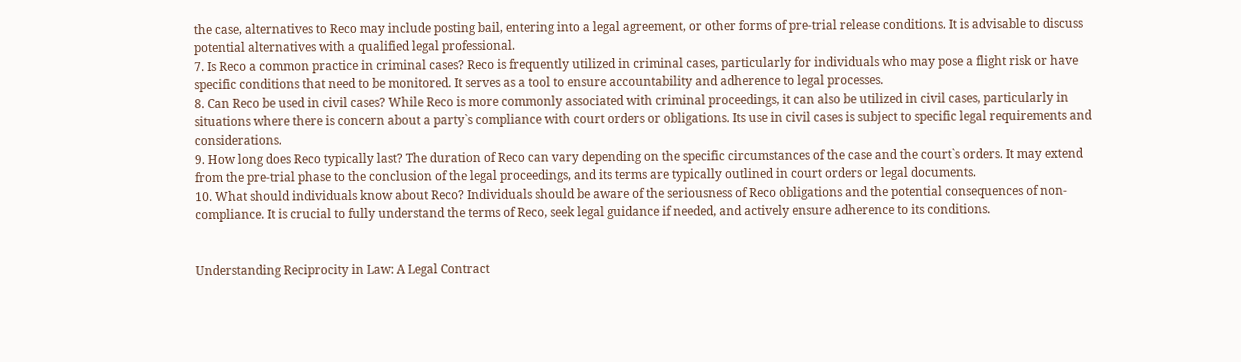the case, alternatives to Reco may include posting bail, entering into a legal agreement, or other forms of pre-trial release conditions. It is advisable to discuss potential alternatives with a qualified legal professional.
7. Is Reco a common practice in criminal cases? Reco is frequently utilized in criminal cases, particularly for individuals who may pose a flight risk or have specific conditions that need to be monitored. It serves as a tool to ensure accountability and adherence to legal processes.
8. Can Reco be used in civil cases? While Reco is more commonly associated with criminal proceedings, it can also be utilized in civil cases, particularly in situations where there is concern about a party`s compliance with court orders or obligations. Its use in civil cases is subject to specific legal requirements and considerations.
9. How long does Reco typically last? The duration of Reco can vary depending on the specific circumstances of the case and the court`s orders. It may extend from the pre-trial phase to the conclusion of the legal proceedings, and its terms are typically outlined in court orders or legal documents.
10. What should individuals know about Reco? Individuals should be aware of the seriousness of Reco obligations and the potential consequences of non-compliance. It is crucial to fully understand the terms of Reco, seek legal guidance if needed, and actively ensure adherence to its conditions.


Understanding Reciprocity in Law: A Legal Contract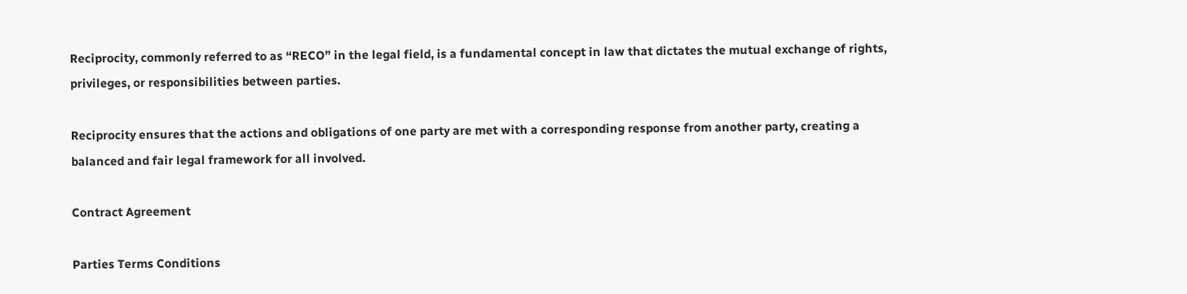Reciprocity, commonly referred to as “RECO” in the legal field, is a fundamental concept in law that dictates the mutual exchange of rights, privileges, or responsibilities between parties.

Reciprocity ensures that the actions and obligations of one party are met with a corresponding response from another party, creating a balanced and fair legal framework for all involved.

Contract Agreement

Parties Terms Conditions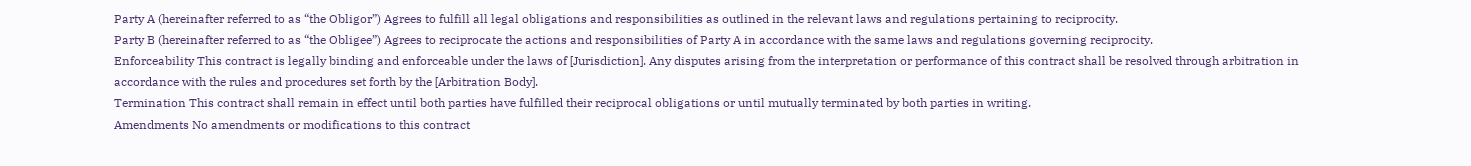Party A (hereinafter referred to as “the Obligor”) Agrees to fulfill all legal obligations and responsibilities as outlined in the relevant laws and regulations pertaining to reciprocity.
Party B (hereinafter referred to as “the Obligee”) Agrees to reciprocate the actions and responsibilities of Party A in accordance with the same laws and regulations governing reciprocity.
Enforceability This contract is legally binding and enforceable under the laws of [Jurisdiction]. Any disputes arising from the interpretation or performance of this contract shall be resolved through arbitration in accordance with the rules and procedures set forth by the [Arbitration Body].
Termination This contract shall remain in effect until both parties have fulfilled their reciprocal obligations or until mutually terminated by both parties in writing.
Amendments No amendments or modifications to this contract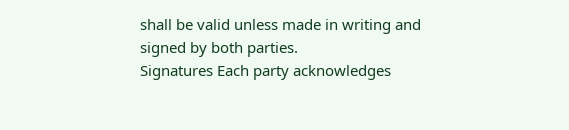shall be valid unless made in writing and signed by both parties.
Signatures Each party acknowledges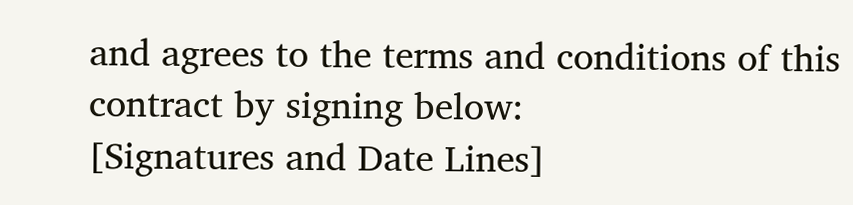and agrees to the terms and conditions of this contract by signing below:
[Signatures and Date Lines]